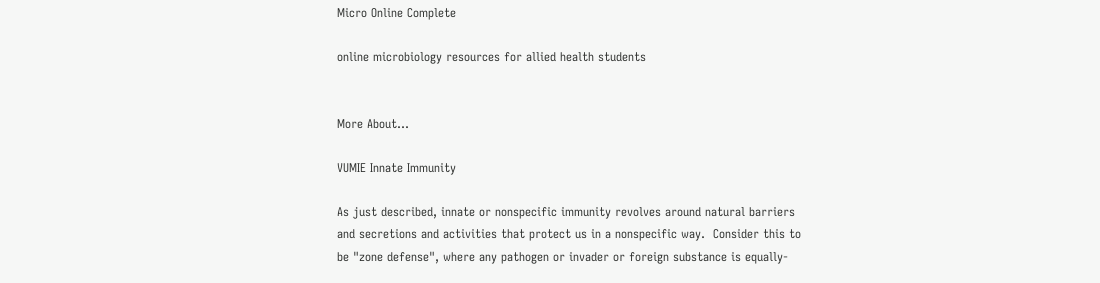Micro Online Complete

online microbiology resources for allied health students


More About...

VUMIE Innate Immunity

As just described, innate or nonspecific immunity revolves around natural barriers and secretions and activities that protect us in a nonspecific way.  Consider this to be "zone defense", where any pathogen or invader or foreign substance is equally-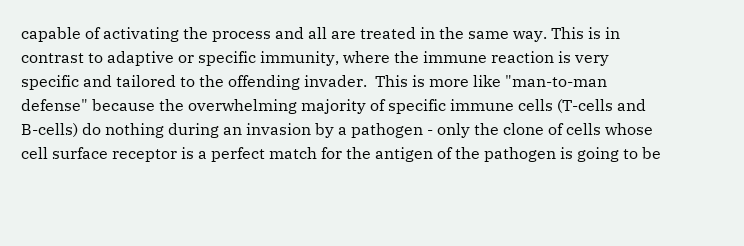capable of activating the process and all are treated in the same way. This is in contrast to adaptive or specific immunity, where the immune reaction is very specific and tailored to the offending invader.  This is more like "man-to-man defense" because the overwhelming majority of specific immune cells (T-cells and B-cells) do nothing during an invasion by a pathogen - only the clone of cells whose cell surface receptor is a perfect match for the antigen of the pathogen is going to be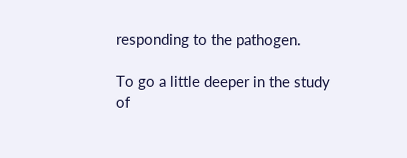responding to the pathogen.

To go a little deeper in the study of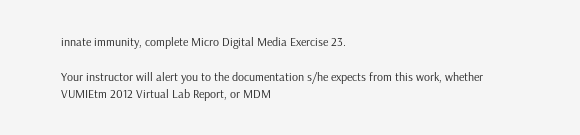innate immunity, complete Micro Digital Media Exercise 23.

Your instructor will alert you to the documentation s/he expects from this work, whether VUMIEtm 2012 Virtual Lab Report, or MDM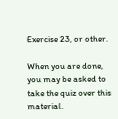Exercise 23, or other.

When you are done, you may be asked to take the quiz over this material.